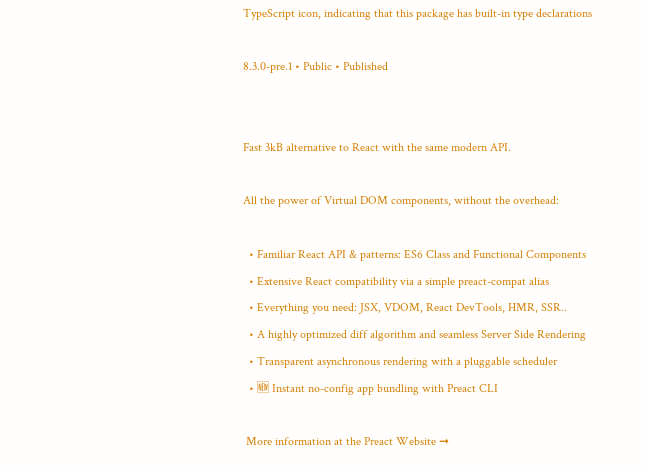TypeScript icon, indicating that this package has built-in type declarations

8.3.0-pre.1 • Public • Published


Fast 3kB alternative to React with the same modern API.

All the power of Virtual DOM components, without the overhead:

  • Familiar React API & patterns: ES6 Class and Functional Components
  • Extensive React compatibility via a simple preact-compat alias
  • Everything you need: JSX, VDOM, React DevTools, HMR, SSR..
  • A highly optimized diff algorithm and seamless Server Side Rendering
  • Transparent asynchronous rendering with a pluggable scheduler
  • 🆕 Instant no-config app bundling with Preact CLI

 More information at the Preact Website ➞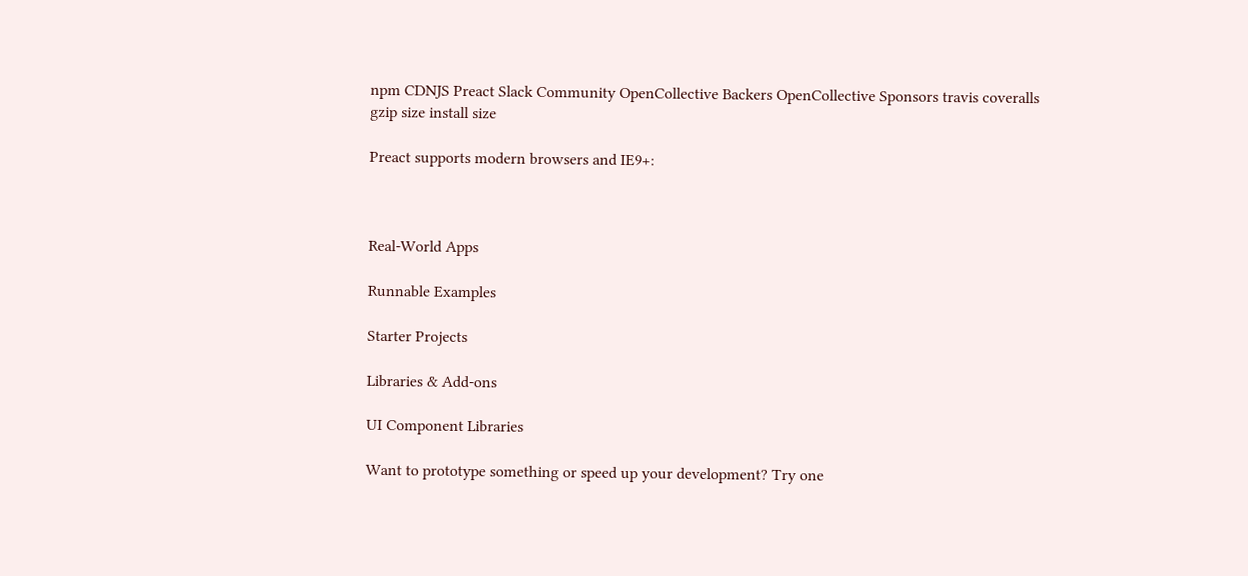npm CDNJS Preact Slack Community OpenCollective Backers OpenCollective Sponsors travis coveralls gzip size install size

Preact supports modern browsers and IE9+:



Real-World Apps

Runnable Examples

Starter Projects

Libraries & Add-ons

UI Component Libraries

Want to prototype something or speed up your development? Try one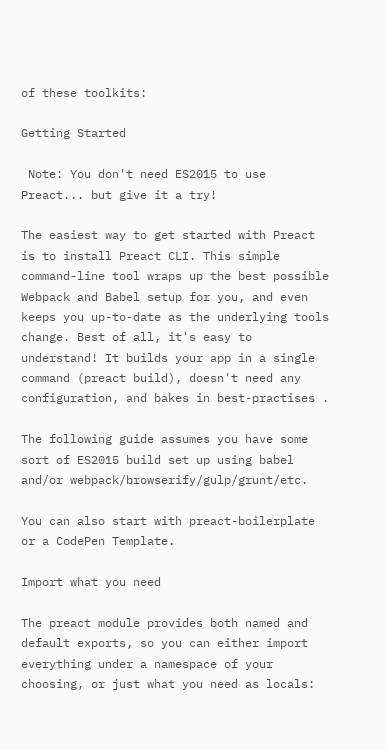of these toolkits:

Getting Started

 Note: You don't need ES2015 to use Preact... but give it a try!

The easiest way to get started with Preact is to install Preact CLI. This simple command-line tool wraps up the best possible Webpack and Babel setup for you, and even keeps you up-to-date as the underlying tools change. Best of all, it's easy to understand! It builds your app in a single command (preact build), doesn't need any configuration, and bakes in best-practises .

The following guide assumes you have some sort of ES2015 build set up using babel and/or webpack/browserify/gulp/grunt/etc.

You can also start with preact-boilerplate or a CodePen Template.

Import what you need

The preact module provides both named and default exports, so you can either import everything under a namespace of your choosing, or just what you need as locals: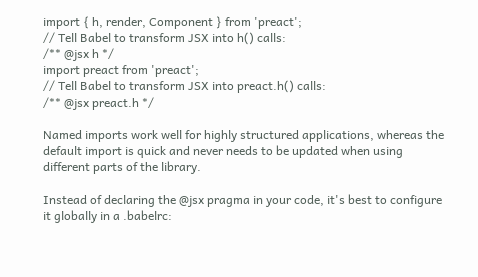import { h, render, Component } from 'preact';
// Tell Babel to transform JSX into h() calls:
/** @jsx h */
import preact from 'preact';
// Tell Babel to transform JSX into preact.h() calls:
/** @jsx preact.h */

Named imports work well for highly structured applications, whereas the default import is quick and never needs to be updated when using different parts of the library.

Instead of declaring the @jsx pragma in your code, it's best to configure it globally in a .babelrc: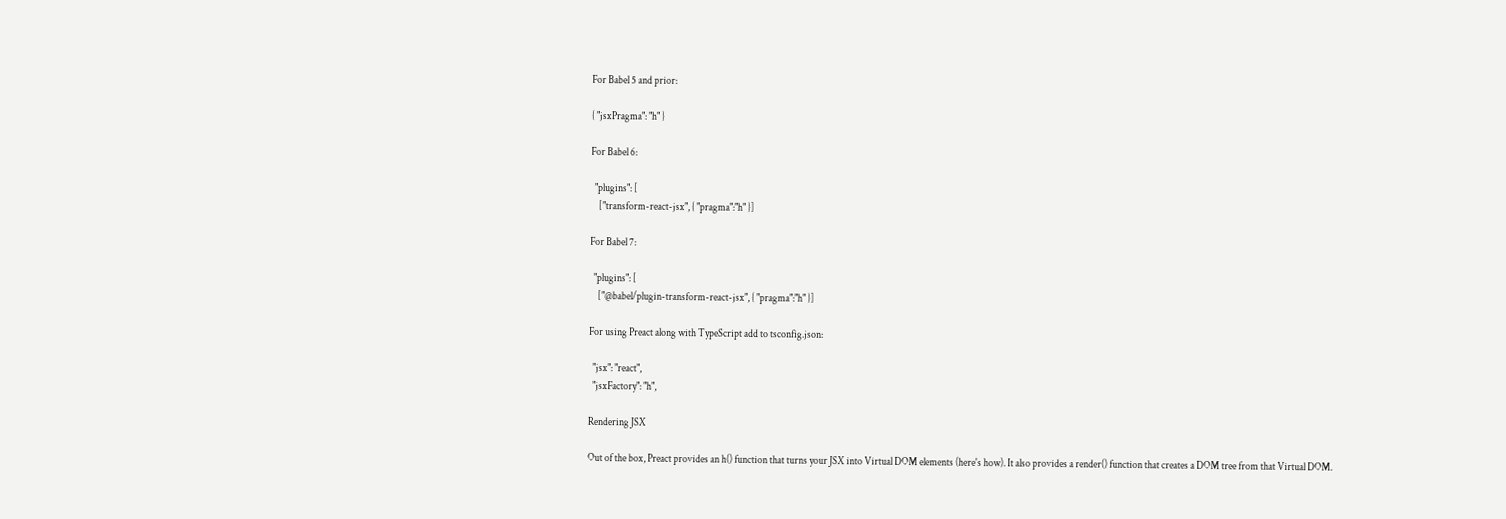For Babel 5 and prior:

{ "jsxPragma": "h" }

For Babel 6:

  "plugins": [
    ["transform-react-jsx", { "pragma":"h" }]

For Babel 7:

  "plugins": [
    ["@babel/plugin-transform-react-jsx", { "pragma":"h" }]

For using Preact along with TypeScript add to tsconfig.json:

  "jsx": "react",
  "jsxFactory": "h",

Rendering JSX

Out of the box, Preact provides an h() function that turns your JSX into Virtual DOM elements (here's how). It also provides a render() function that creates a DOM tree from that Virtual DOM.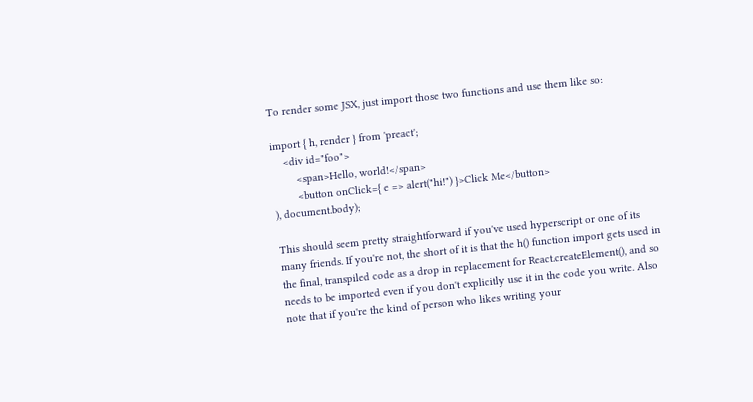To render some JSX, just import those two functions and use them like so:

import { h, render } from 'preact';
    <div id="foo">
        <span>Hello, world!</span>
        <button onClick={ e => alert("hi!") }>Click Me</button>
), document.body);

This should seem pretty straightforward if you've used hyperscript or one of its many friends. If you're not, the short of it is that the h() function import gets used in the final, transpiled code as a drop in replacement for React.createElement(), and so needs to be imported even if you don't explicitly use it in the code you write. Also note that if you're the kind of person who likes writing your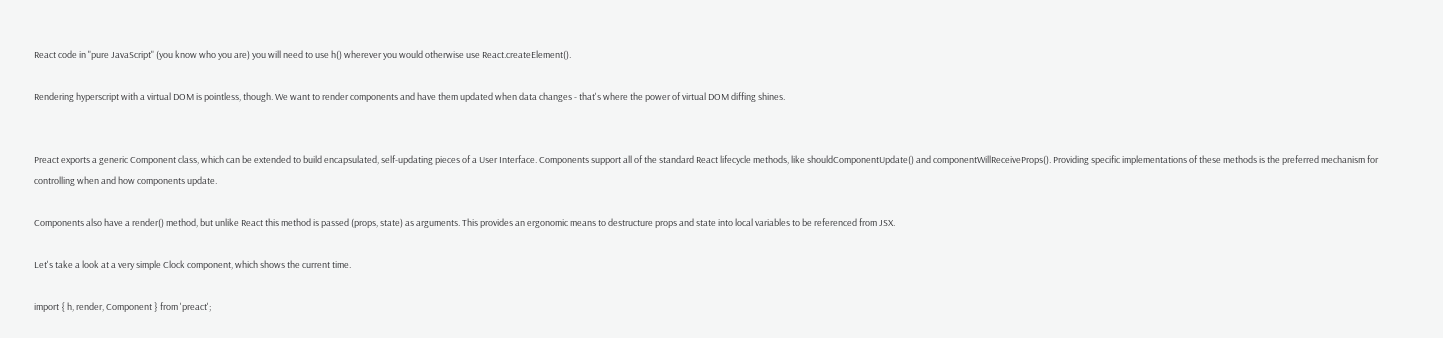React code in "pure JavaScript" (you know who you are) you will need to use h() wherever you would otherwise use React.createElement().

Rendering hyperscript with a virtual DOM is pointless, though. We want to render components and have them updated when data changes - that's where the power of virtual DOM diffing shines.


Preact exports a generic Component class, which can be extended to build encapsulated, self-updating pieces of a User Interface. Components support all of the standard React lifecycle methods, like shouldComponentUpdate() and componentWillReceiveProps(). Providing specific implementations of these methods is the preferred mechanism for controlling when and how components update.

Components also have a render() method, but unlike React this method is passed (props, state) as arguments. This provides an ergonomic means to destructure props and state into local variables to be referenced from JSX.

Let's take a look at a very simple Clock component, which shows the current time.

import { h, render, Component } from 'preact';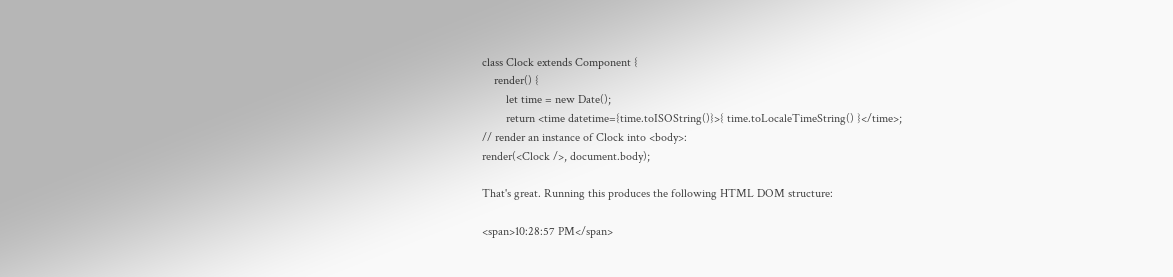class Clock extends Component {
    render() {
        let time = new Date();
        return <time datetime={time.toISOString()}>{ time.toLocaleTimeString() }</time>;
// render an instance of Clock into <body>:
render(<Clock />, document.body);

That's great. Running this produces the following HTML DOM structure:

<span>10:28:57 PM</span>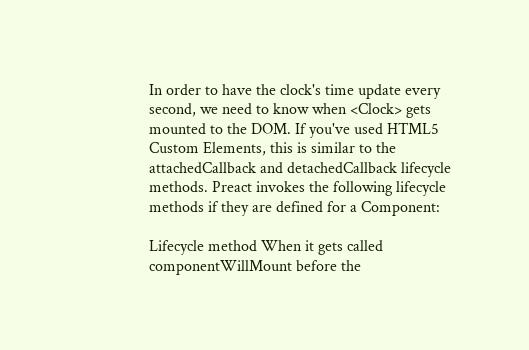In order to have the clock's time update every second, we need to know when <Clock> gets mounted to the DOM. If you've used HTML5 Custom Elements, this is similar to the attachedCallback and detachedCallback lifecycle methods. Preact invokes the following lifecycle methods if they are defined for a Component:

Lifecycle method When it gets called
componentWillMount before the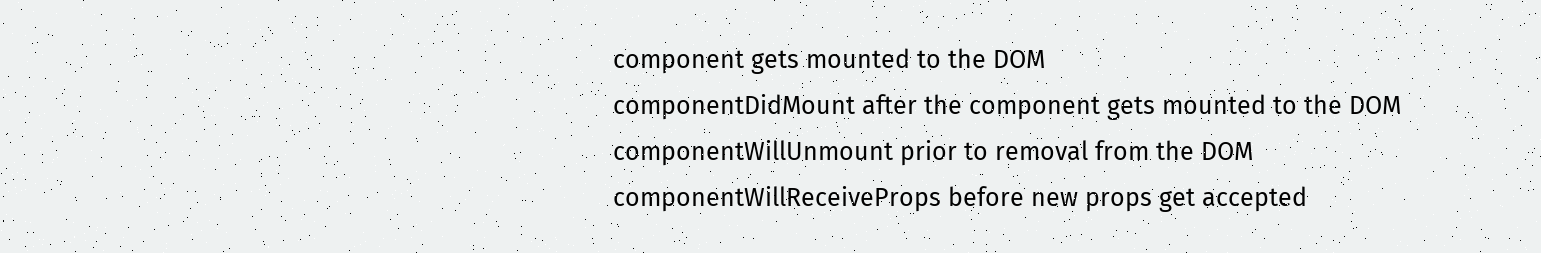component gets mounted to the DOM
componentDidMount after the component gets mounted to the DOM
componentWillUnmount prior to removal from the DOM
componentWillReceiveProps before new props get accepted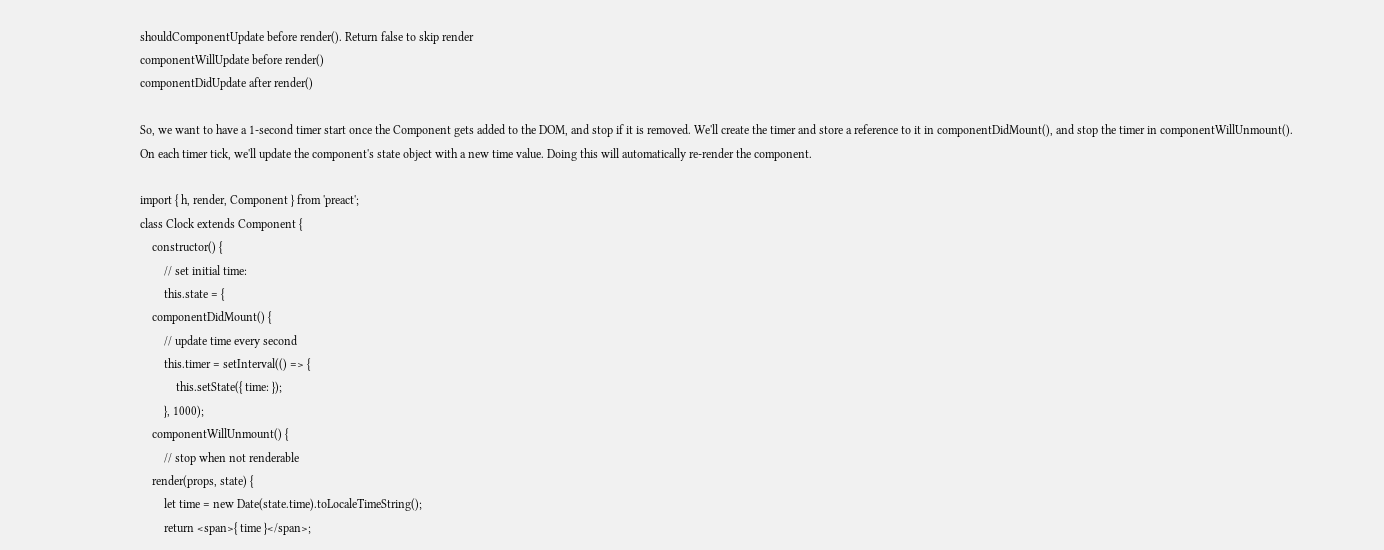shouldComponentUpdate before render(). Return false to skip render
componentWillUpdate before render()
componentDidUpdate after render()

So, we want to have a 1-second timer start once the Component gets added to the DOM, and stop if it is removed. We'll create the timer and store a reference to it in componentDidMount(), and stop the timer in componentWillUnmount(). On each timer tick, we'll update the component's state object with a new time value. Doing this will automatically re-render the component.

import { h, render, Component } from 'preact';
class Clock extends Component {
    constructor() {
        // set initial time:
        this.state = {
    componentDidMount() {
        // update time every second
        this.timer = setInterval(() => {
            this.setState({ time: });
        }, 1000);
    componentWillUnmount() {
        // stop when not renderable
    render(props, state) {
        let time = new Date(state.time).toLocaleTimeString();
        return <span>{ time }</span>;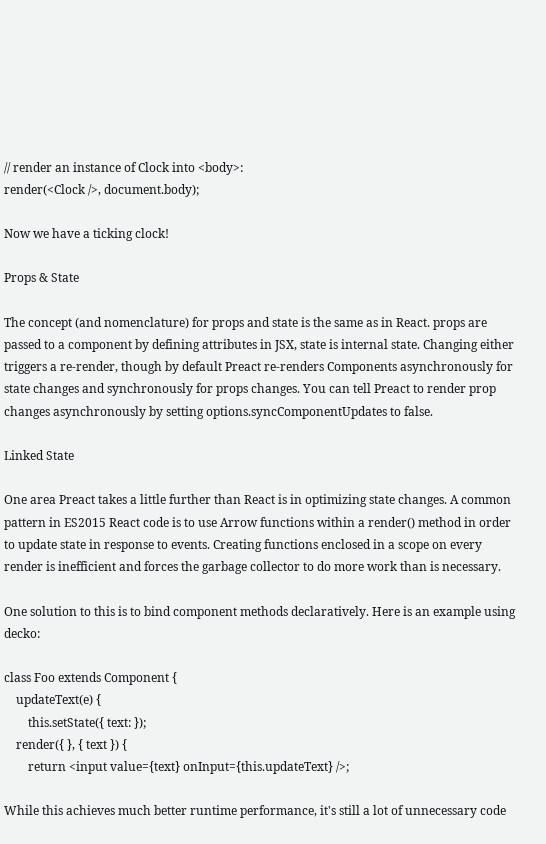// render an instance of Clock into <body>:
render(<Clock />, document.body);

Now we have a ticking clock!

Props & State

The concept (and nomenclature) for props and state is the same as in React. props are passed to a component by defining attributes in JSX, state is internal state. Changing either triggers a re-render, though by default Preact re-renders Components asynchronously for state changes and synchronously for props changes. You can tell Preact to render prop changes asynchronously by setting options.syncComponentUpdates to false.

Linked State

One area Preact takes a little further than React is in optimizing state changes. A common pattern in ES2015 React code is to use Arrow functions within a render() method in order to update state in response to events. Creating functions enclosed in a scope on every render is inefficient and forces the garbage collector to do more work than is necessary.

One solution to this is to bind component methods declaratively. Here is an example using decko:

class Foo extends Component {
    updateText(e) {
        this.setState({ text: });
    render({ }, { text }) {
        return <input value={text} onInput={this.updateText} />;

While this achieves much better runtime performance, it's still a lot of unnecessary code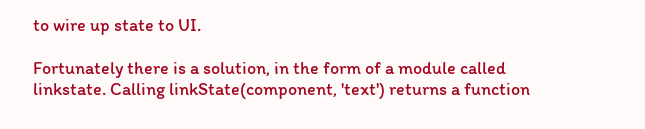to wire up state to UI.

Fortunately there is a solution, in the form of a module called linkstate. Calling linkState(component, 'text') returns a function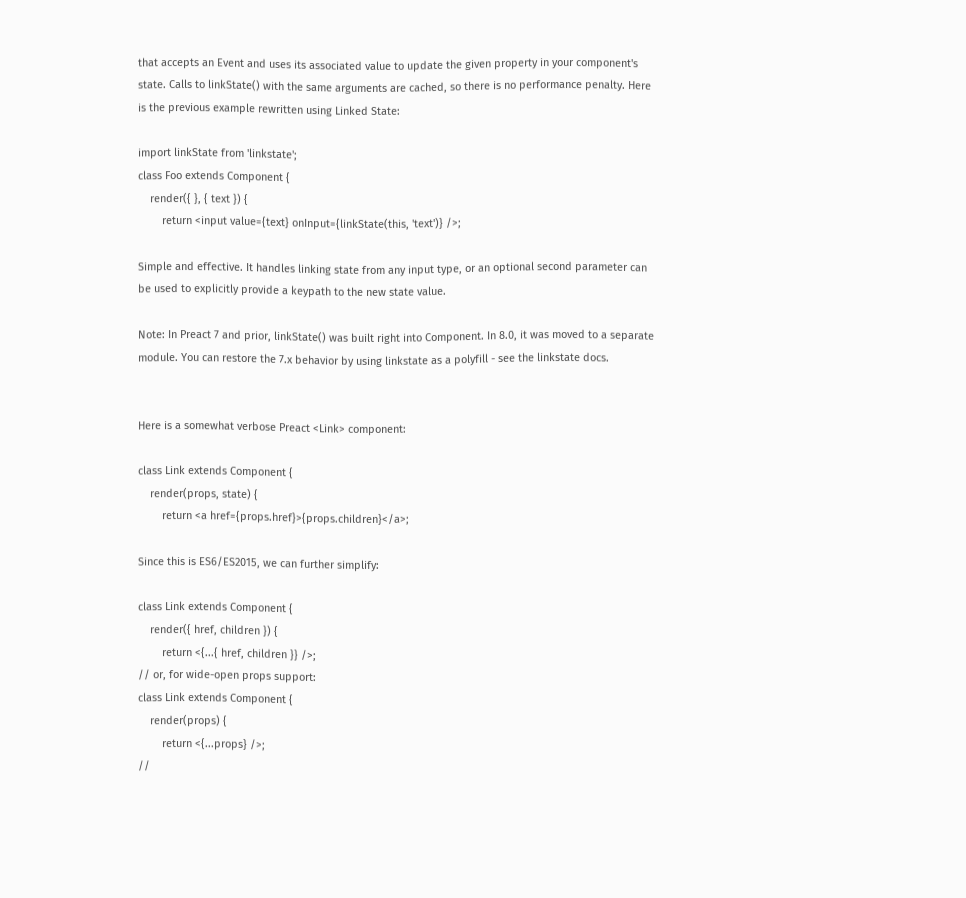that accepts an Event and uses its associated value to update the given property in your component's state. Calls to linkState() with the same arguments are cached, so there is no performance penalty. Here is the previous example rewritten using Linked State:

import linkState from 'linkstate';
class Foo extends Component {
    render({ }, { text }) {
        return <input value={text} onInput={linkState(this, 'text')} />;

Simple and effective. It handles linking state from any input type, or an optional second parameter can be used to explicitly provide a keypath to the new state value.

Note: In Preact 7 and prior, linkState() was built right into Component. In 8.0, it was moved to a separate module. You can restore the 7.x behavior by using linkstate as a polyfill - see the linkstate docs.


Here is a somewhat verbose Preact <Link> component:

class Link extends Component {
    render(props, state) {
        return <a href={props.href}>{props.children}</a>;

Since this is ES6/ES2015, we can further simplify:

class Link extends Component {
    render({ href, children }) {
        return <{...{ href, children }} />;
// or, for wide-open props support:
class Link extends Component {
    render(props) {
        return <{...props} />;
//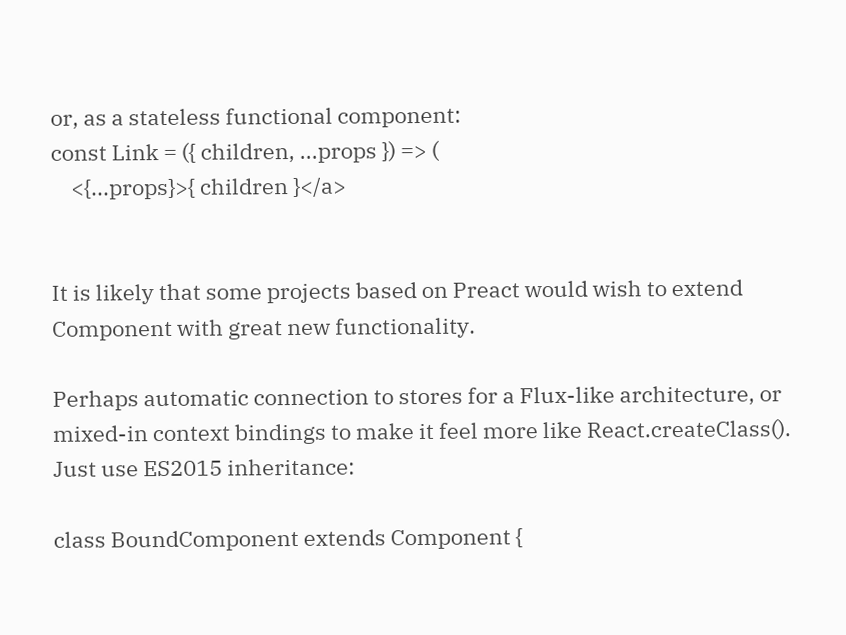or, as a stateless functional component:
const Link = ({ children, ...props }) => (
    <{...props}>{ children }</a>


It is likely that some projects based on Preact would wish to extend Component with great new functionality.

Perhaps automatic connection to stores for a Flux-like architecture, or mixed-in context bindings to make it feel more like React.createClass(). Just use ES2015 inheritance:

class BoundComponent extends Component {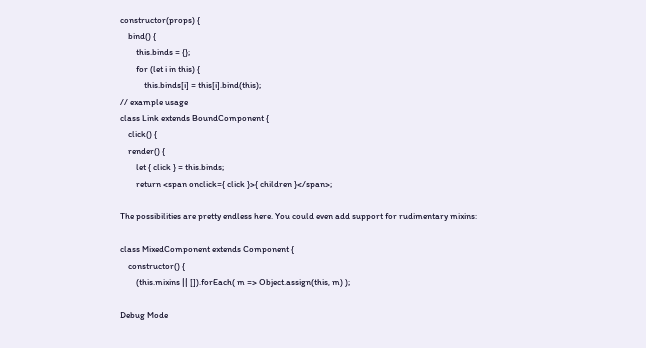constructor(props) {
    bind() {
        this.binds = {};
        for (let i in this) {
            this.binds[i] = this[i].bind(this);
// example usage
class Link extends BoundComponent {
    click() {
    render() {
        let { click } = this.binds;
        return <span onclick={ click }>{ children }</span>;

The possibilities are pretty endless here. You could even add support for rudimentary mixins:

class MixedComponent extends Component {
    constructor() {
        (this.mixins || []).forEach( m => Object.assign(this, m) );

Debug Mode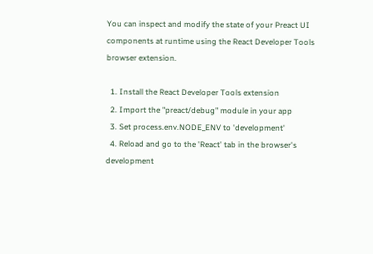You can inspect and modify the state of your Preact UI components at runtime using the React Developer Tools browser extension.

  1. Install the React Developer Tools extension
  2. Import the "preact/debug" module in your app
  3. Set process.env.NODE_ENV to 'development'
  4. Reload and go to the 'React' tab in the browser's development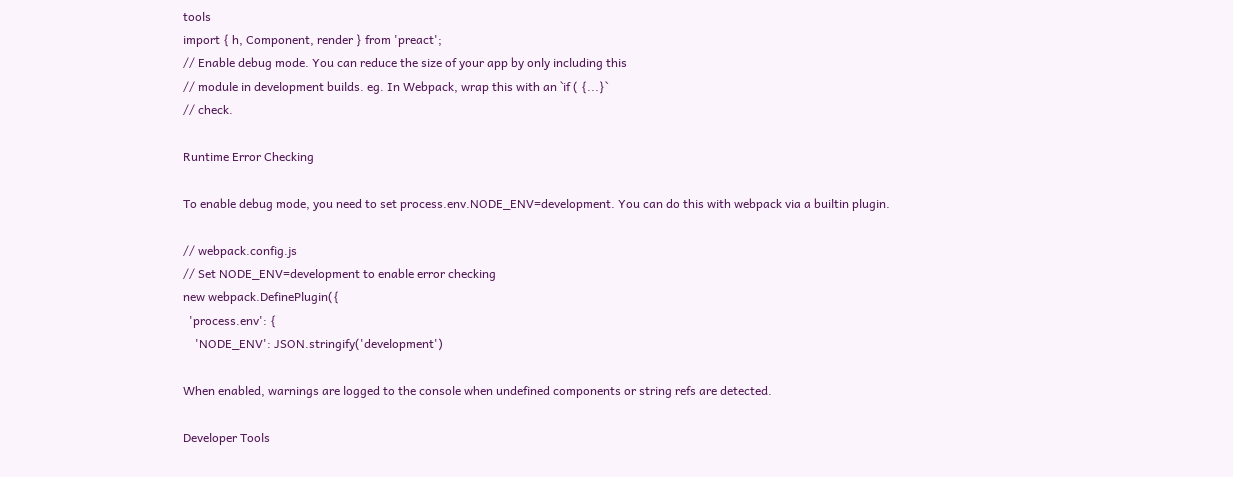tools
import { h, Component, render } from 'preact';
// Enable debug mode. You can reduce the size of your app by only including this
// module in development builds. eg. In Webpack, wrap this with an `if ( {...}`
// check.

Runtime Error Checking

To enable debug mode, you need to set process.env.NODE_ENV=development. You can do this with webpack via a builtin plugin.

// webpack.config.js
// Set NODE_ENV=development to enable error checking
new webpack.DefinePlugin({
  'process.env': {
    'NODE_ENV': JSON.stringify('development')

When enabled, warnings are logged to the console when undefined components or string refs are detected.

Developer Tools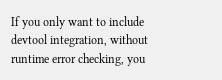If you only want to include devtool integration, without runtime error checking, you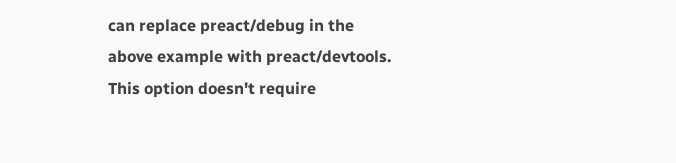can replace preact/debug in the above example with preact/devtools. This option doesn't require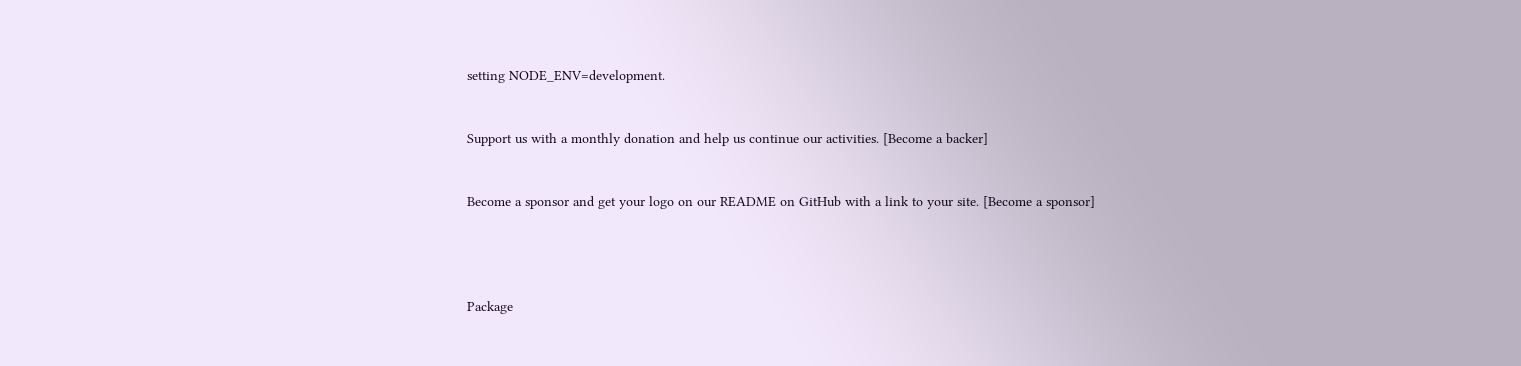setting NODE_ENV=development.


Support us with a monthly donation and help us continue our activities. [Become a backer]


Become a sponsor and get your logo on our README on GitHub with a link to your site. [Become a sponsor]




Package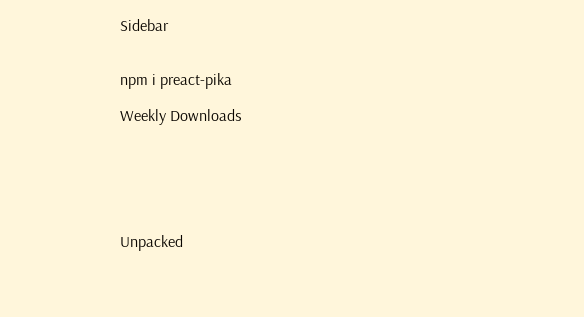Sidebar


npm i preact-pika

Weekly Downloads






Unpacked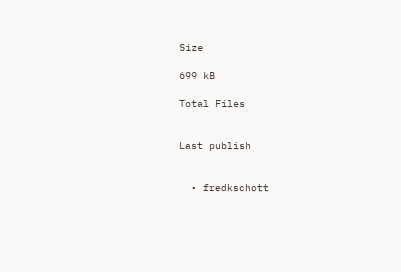Size

699 kB

Total Files


Last publish


  • fredkschott